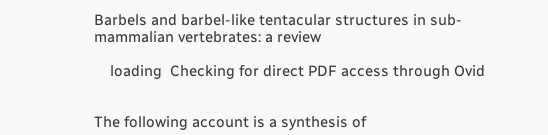Barbels and barbel-like tentacular structures in sub-mammalian vertebrates: a review

    loading  Checking for direct PDF access through Ovid


The following account is a synthesis of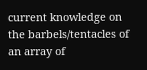current knowledge on the barbels/tentacles of an array of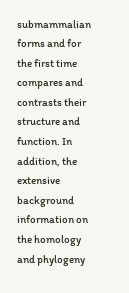submammalian forms and for the first time compares and contrasts their structure and function. In addition, the extensive background information on the homology and phylogeny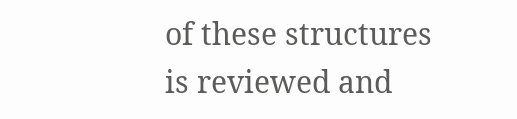of these structures is reviewed and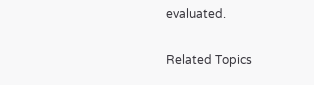evaluated.

Related Topics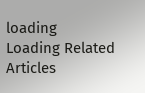loading  Loading Related Articles